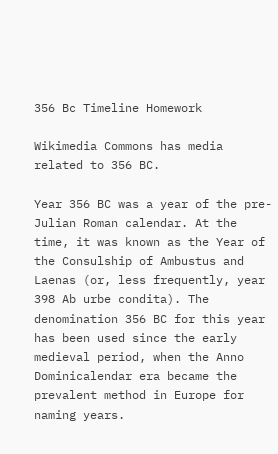356 Bc Timeline Homework

Wikimedia Commons has media related to 356 BC.

Year 356 BC was a year of the pre-Julian Roman calendar. At the time, it was known as the Year of the Consulship of Ambustus and Laenas (or, less frequently, year 398 Ab urbe condita). The denomination 356 BC for this year has been used since the early medieval period, when the Anno Dominicalendar era became the prevalent method in Europe for naming years.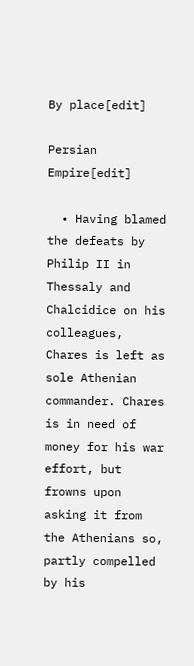By place[edit]

Persian Empire[edit]

  • Having blamed the defeats by Philip II in Thessaly and Chalcidice on his colleagues, Chares is left as sole Athenian commander. Chares is in need of money for his war effort, but frowns upon asking it from the Athenians so, partly compelled by his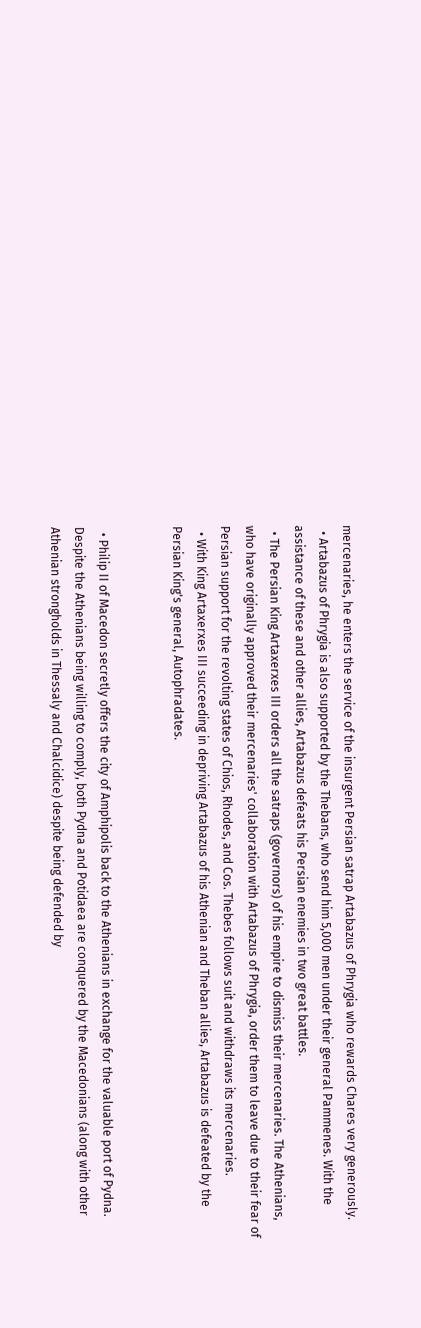mercenaries, he enters the service of the insurgent Persian satrap Artabazus of Phrygia who rewards Chares very generously.
  • Artabazus of Phrygia is also supported by the Thebans, who send him 5,000 men under their general Pammenes. With the assistance of these and other allies, Artabazus defeats his Persian enemies in two great battles.
  • The Persian King Artaxerxes III orders all the satraps (governors) of his empire to dismiss their mercenaries. The Athenians, who have originally approved their mercenaries' collaboration with Artabazus of Phrygia, order them to leave due to their fear of Persian support for the revolting states of Chios, Rhodes, and Cos. Thebes follows suit and withdraws its mercenaries.
  • With King Artaxerxes III succeeding in depriving Artabazus of his Athenian and Theban allies, Artabazus is defeated by the Persian King's general, Autophradates.


  • Philip II of Macedon secretly offers the city of Amphipolis back to the Athenians in exchange for the valuable port of Pydna. Despite the Athenians being willing to comply, both Pydna and Potidaea are conquered by the Macedonians (along with other Athenian strongholds in Thessaly and Chalcidice) despite being defended by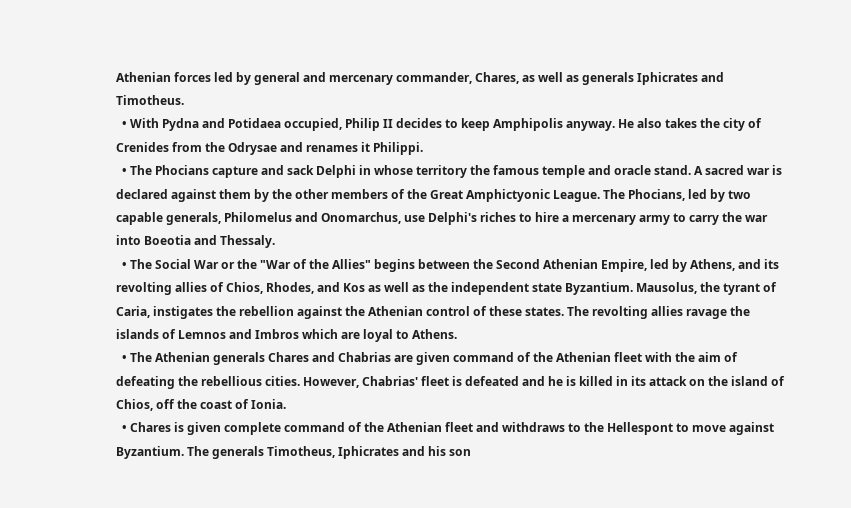Athenian forces led by general and mercenary commander, Chares, as well as generals Iphicrates and Timotheus.
  • With Pydna and Potidaea occupied, Philip II decides to keep Amphipolis anyway. He also takes the city of Crenides from the Odrysae and renames it Philippi.
  • The Phocians capture and sack Delphi in whose territory the famous temple and oracle stand. A sacred war is declared against them by the other members of the Great Amphictyonic League. The Phocians, led by two capable generals, Philomelus and Onomarchus, use Delphi's riches to hire a mercenary army to carry the war into Boeotia and Thessaly.
  • The Social War or the "War of the Allies" begins between the Second Athenian Empire, led by Athens, and its revolting allies of Chios, Rhodes, and Kos as well as the independent state Byzantium. Mausolus, the tyrant of Caria, instigates the rebellion against the Athenian control of these states. The revolting allies ravage the islands of Lemnos and Imbros which are loyal to Athens.
  • The Athenian generals Chares and Chabrias are given command of the Athenian fleet with the aim of defeating the rebellious cities. However, Chabrias' fleet is defeated and he is killed in its attack on the island of Chios, off the coast of Ionia.
  • Chares is given complete command of the Athenian fleet and withdraws to the Hellespont to move against Byzantium. The generals Timotheus, Iphicrates and his son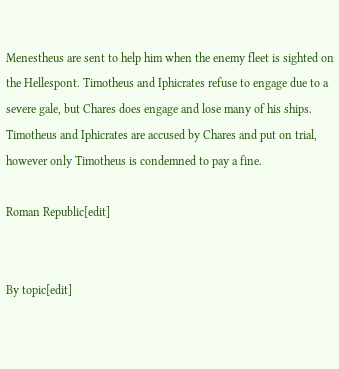Menestheus are sent to help him when the enemy fleet is sighted on the Hellespont. Timotheus and Iphicrates refuse to engage due to a severe gale, but Chares does engage and lose many of his ships. Timotheus and Iphicrates are accused by Chares and put on trial, however only Timotheus is condemned to pay a fine.

Roman Republic[edit]


By topic[edit]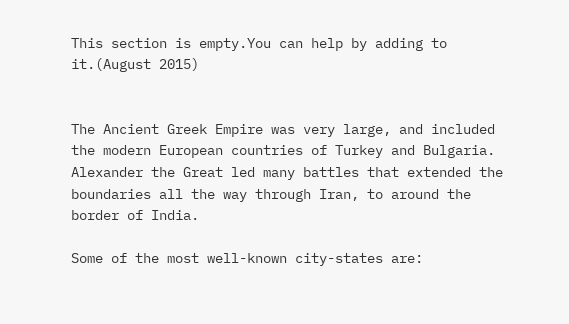This section is empty.You can help by adding to it.(August 2015)


The Ancient Greek Empire was very large, and included the modern European countries of Turkey and Bulgaria. Alexander the Great led many battles that extended the boundaries all the way through Iran, to around the border of India.

Some of the most well-known city-states are: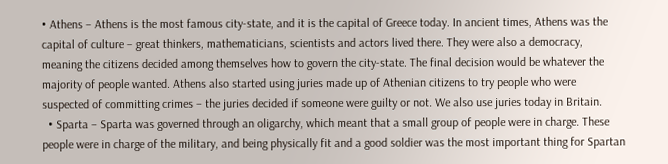• Athens – Athens is the most famous city-state, and it is the capital of Greece today. In ancient times, Athens was the capital of culture – great thinkers, mathematicians, scientists and actors lived there. They were also a democracy, meaning the citizens decided among themselves how to govern the city-state. The final decision would be whatever the majority of people wanted. Athens also started using juries made up of Athenian citizens to try people who were suspected of committing crimes – the juries decided if someone were guilty or not. We also use juries today in Britain.
  • Sparta – Sparta was governed through an oligarchy, which meant that a small group of people were in charge. These people were in charge of the military, and being physically fit and a good soldier was the most important thing for Spartan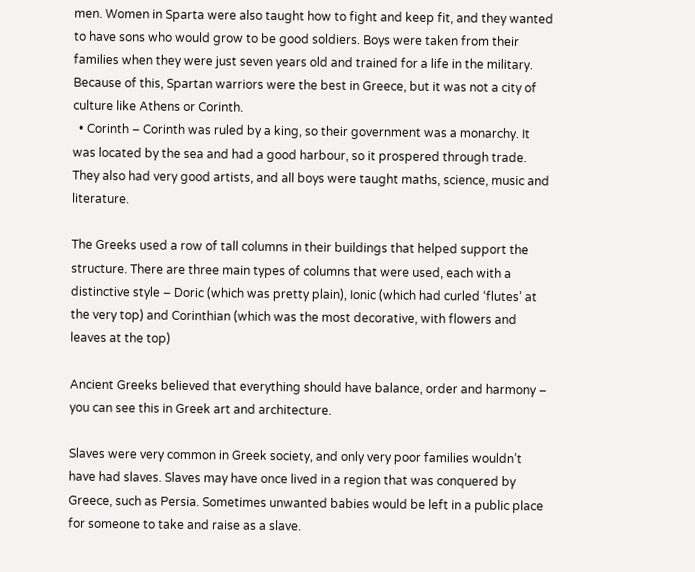men. Women in Sparta were also taught how to fight and keep fit, and they wanted to have sons who would grow to be good soldiers. Boys were taken from their families when they were just seven years old and trained for a life in the military. Because of this, Spartan warriors were the best in Greece, but it was not a city of culture like Athens or Corinth.
  • Corinth – Corinth was ruled by a king, so their government was a monarchy. It was located by the sea and had a good harbour, so it prospered through trade. They also had very good artists, and all boys were taught maths, science, music and literature.

The Greeks used a row of tall columns in their buildings that helped support the structure. There are three main types of columns that were used, each with a distinctive style – Doric (which was pretty plain), Ionic (which had curled ‘flutes’ at the very top) and Corinthian (which was the most decorative, with flowers and leaves at the top)

Ancient Greeks believed that everything should have balance, order and harmony – you can see this in Greek art and architecture.

Slaves were very common in Greek society, and only very poor families wouldn’t have had slaves. Slaves may have once lived in a region that was conquered by Greece, such as Persia. Sometimes unwanted babies would be left in a public place for someone to take and raise as a slave.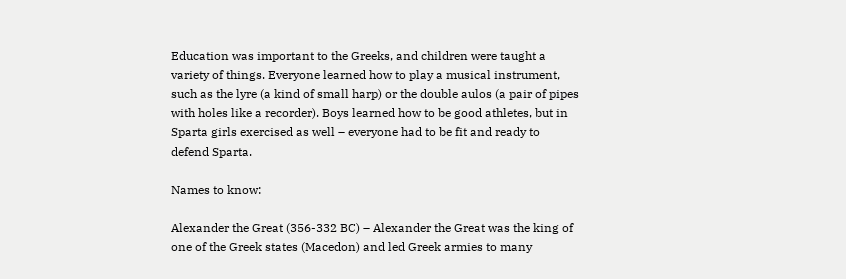Education was important to the Greeks, and children were taught a variety of things. Everyone learned how to play a musical instrument, such as the lyre (a kind of small harp) or the double aulos (a pair of pipes with holes like a recorder). Boys learned how to be good athletes, but in Sparta girls exercised as well – everyone had to be fit and ready to defend Sparta.

Names to know:

Alexander the Great (356-332 BC) – Alexander the Great was the king of one of the Greek states (Macedon) and led Greek armies to many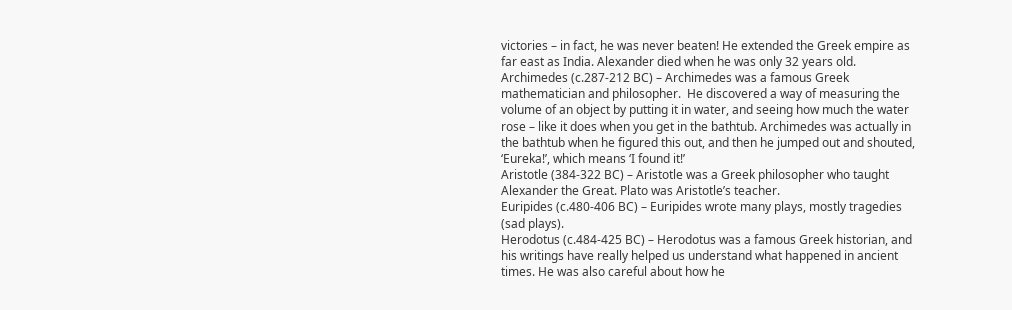victories – in fact, he was never beaten! He extended the Greek empire as far east as India. Alexander died when he was only 32 years old.
Archimedes (c.287-212 BC) – Archimedes was a famous Greek mathematician and philosopher.  He discovered a way of measuring the volume of an object by putting it in water, and seeing how much the water rose – like it does when you get in the bathtub. Archimedes was actually in the bathtub when he figured this out, and then he jumped out and shouted, ‘Eureka!’, which means ‘I found it!’
Aristotle (384-322 BC) – Aristotle was a Greek philosopher who taught Alexander the Great. Plato was Aristotle’s teacher.
Euripides (c.480-406 BC) – Euripides wrote many plays, mostly tragedies (sad plays).
Herodotus (c.484-425 BC) – Herodotus was a famous Greek historian, and his writings have really helped us understand what happened in ancient times. He was also careful about how he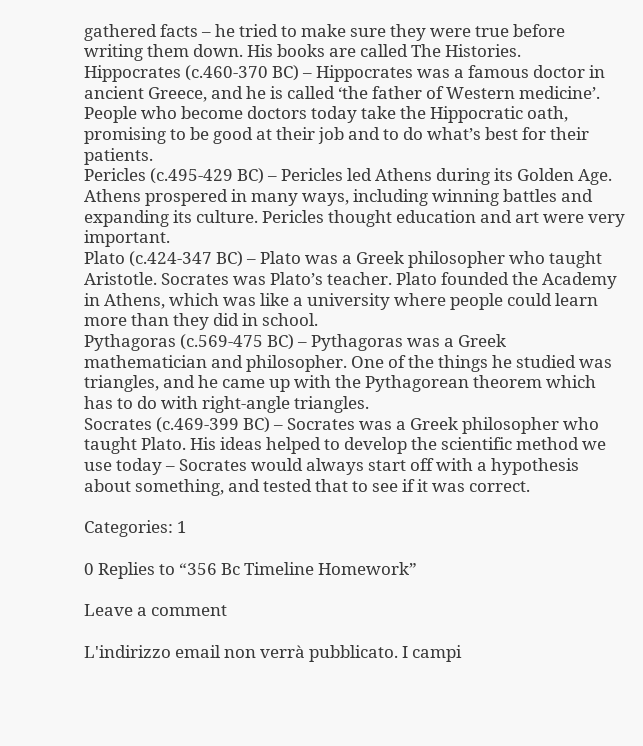gathered facts – he tried to make sure they were true before writing them down. His books are called The Histories.
Hippocrates (c.460-370 BC) – Hippocrates was a famous doctor in ancient Greece, and he is called ‘the father of Western medicine’. People who become doctors today take the Hippocratic oath, promising to be good at their job and to do what’s best for their patients.
Pericles (c.495-429 BC) – Pericles led Athens during its Golden Age. Athens prospered in many ways, including winning battles and expanding its culture. Pericles thought education and art were very important.
Plato (c.424-347 BC) – Plato was a Greek philosopher who taught Aristotle. Socrates was Plato’s teacher. Plato founded the Academy in Athens, which was like a university where people could learn more than they did in school.
Pythagoras (c.569-475 BC) – Pythagoras was a Greek mathematician and philosopher. One of the things he studied was triangles, and he came up with the Pythagorean theorem which has to do with right-angle triangles.
Socrates (c.469-399 BC) – Socrates was a Greek philosopher who taught Plato. His ideas helped to develop the scientific method we use today – Socrates would always start off with a hypothesis about something, and tested that to see if it was correct.

Categories: 1

0 Replies to “356 Bc Timeline Homework”

Leave a comment

L'indirizzo email non verrà pubblicato. I campi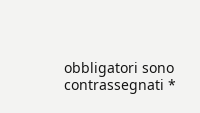obbligatori sono contrassegnati *